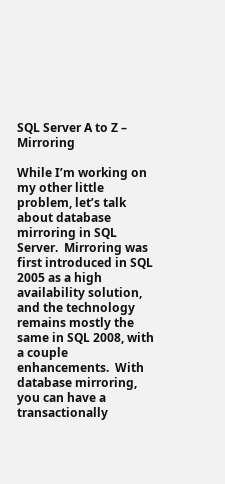SQL Server A to Z – Mirroring

While I’m working on my other little problem, let’s talk about database mirroring in SQL Server.  Mirroring was first introduced in SQL 2005 as a high availability solution, and the technology remains mostly the same in SQL 2008, with a couple enhancements.  With database mirroring, you can have a transactionally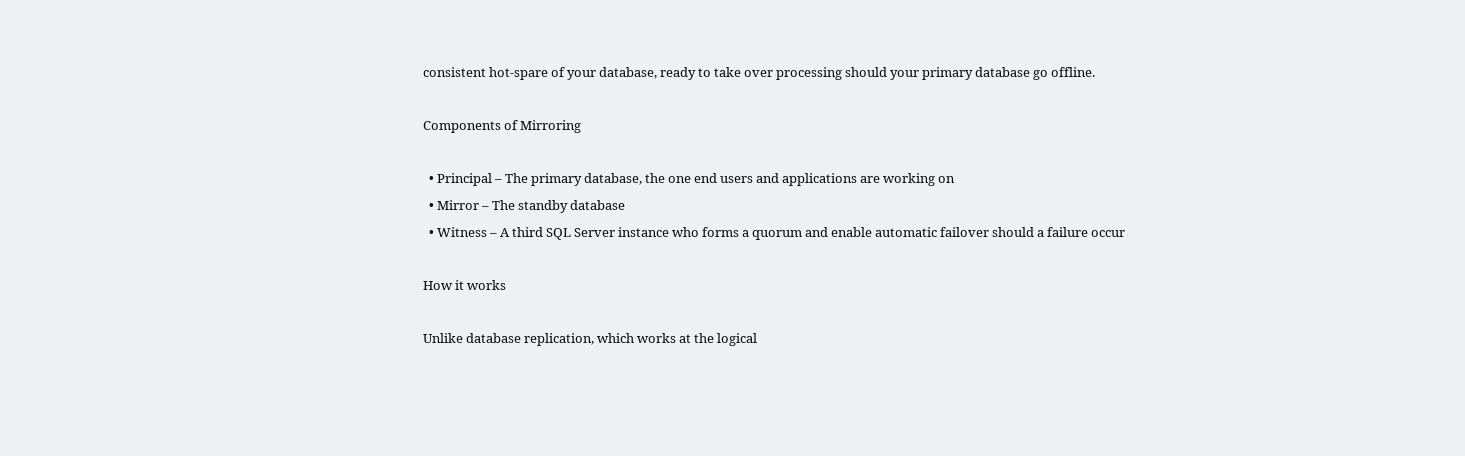consistent hot-spare of your database, ready to take over processing should your primary database go offline.

Components of Mirroring

  • Principal – The primary database, the one end users and applications are working on
  • Mirror – The standby database
  • Witness – A third SQL Server instance who forms a quorum and enable automatic failover should a failure occur

How it works

Unlike database replication, which works at the logical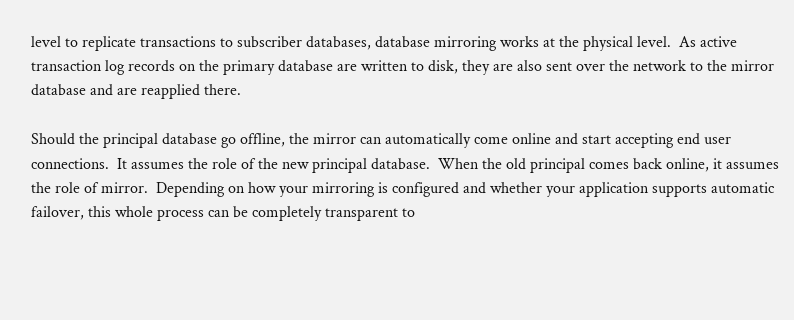level to replicate transactions to subscriber databases, database mirroring works at the physical level.  As active transaction log records on the primary database are written to disk, they are also sent over the network to the mirror database and are reapplied there.

Should the principal database go offline, the mirror can automatically come online and start accepting end user connections.  It assumes the role of the new principal database.  When the old principal comes back online, it assumes the role of mirror.  Depending on how your mirroring is configured and whether your application supports automatic failover, this whole process can be completely transparent to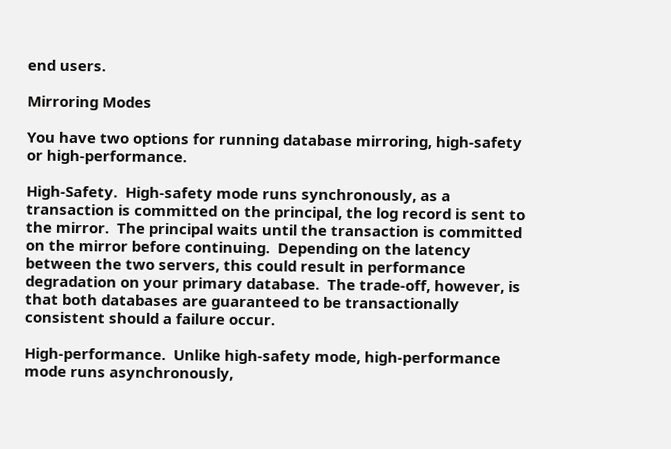end users.

Mirroring Modes

You have two options for running database mirroring, high-safety or high-performance.

High-Safety.  High-safety mode runs synchronously, as a transaction is committed on the principal, the log record is sent to the mirror.  The principal waits until the transaction is committed on the mirror before continuing.  Depending on the latency between the two servers, this could result in performance degradation on your primary database.  The trade-off, however, is that both databases are guaranteed to be transactionally consistent should a failure occur.

High-performance.  Unlike high-safety mode, high-performance mode runs asynchronously,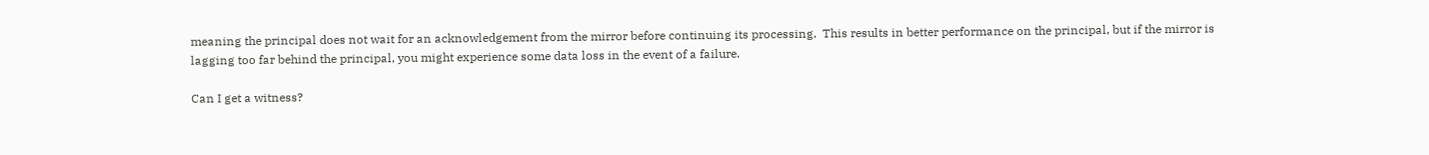meaning the principal does not wait for an acknowledgement from the mirror before continuing its processing.  This results in better performance on the principal, but if the mirror is lagging too far behind the principal, you might experience some data loss in the event of a failure.

Can I get a witness?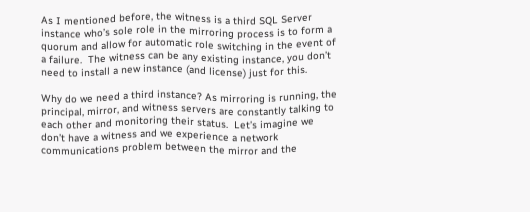As I mentioned before, the witness is a third SQL Server instance who’s sole role in the mirroring process is to form a quorum and allow for automatic role switching in the event of a failure.  The witness can be any existing instance, you don’t need to install a new instance (and license) just for this.

Why do we need a third instance? As mirroring is running, the principal, mirror, and witness servers are constantly talking to each other and monitoring their status.  Let’s imagine we don’t have a witness and we experience a network communications problem between the mirror and the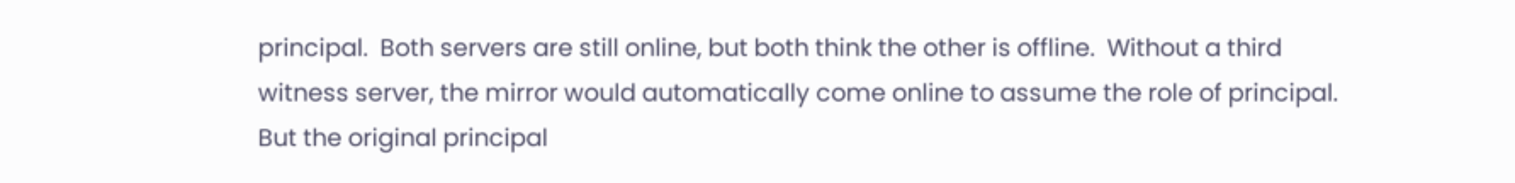principal.  Both servers are still online, but both think the other is offline.  Without a third witness server, the mirror would automatically come online to assume the role of principal.  But the original principal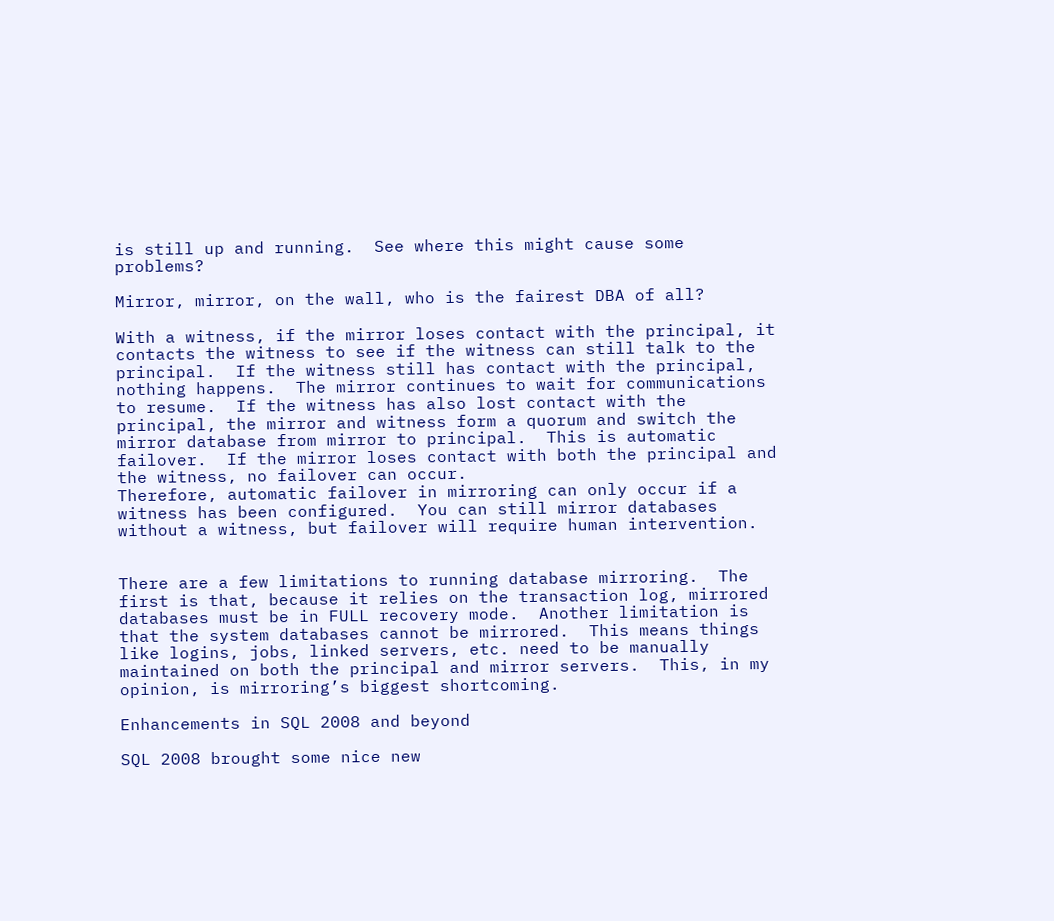is still up and running.  See where this might cause some problems?

Mirror, mirror, on the wall, who is the fairest DBA of all?

With a witness, if the mirror loses contact with the principal, it contacts the witness to see if the witness can still talk to the principal.  If the witness still has contact with the principal, nothing happens.  The mirror continues to wait for communications to resume.  If the witness has also lost contact with the principal, the mirror and witness form a quorum and switch the mirror database from mirror to principal.  This is automatic failover.  If the mirror loses contact with both the principal and the witness, no failover can occur.
Therefore, automatic failover in mirroring can only occur if a witness has been configured.  You can still mirror databases without a witness, but failover will require human intervention.


There are a few limitations to running database mirroring.  The first is that, because it relies on the transaction log, mirrored databases must be in FULL recovery mode.  Another limitation is that the system databases cannot be mirrored.  This means things like logins, jobs, linked servers, etc. need to be manually maintained on both the principal and mirror servers.  This, in my opinion, is mirroring’s biggest shortcoming.

Enhancements in SQL 2008 and beyond

SQL 2008 brought some nice new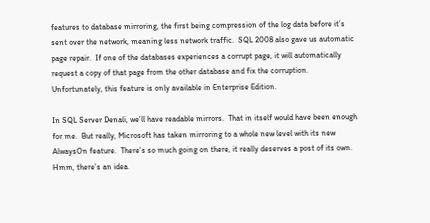features to database mirroring, the first being compression of the log data before it’s sent over the network, meaning less network traffic.  SQL 2008 also gave us automatic page repair.  If one of the databases experiences a corrupt page, it will automatically request a copy of that page from the other database and fix the corruption.  Unfortunately, this feature is only available in Enterprise Edition.

In SQL Server Denali, we’ll have readable mirrors.  That in itself would have been enough for me.  But really, Microsoft has taken mirroring to a whole new level with its new AlwaysOn feature.  There’s so much going on there, it really deserves a post of its own.  Hmm, there’s an idea.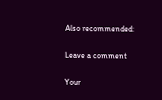Also recommended:

Leave a comment

Your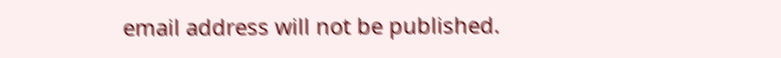email address will not be published.